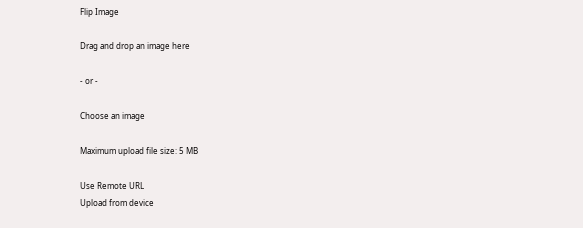Flip Image

Drag and drop an image here

- or -

Choose an image

Maximum upload file size: 5 MB

Use Remote URL
Upload from device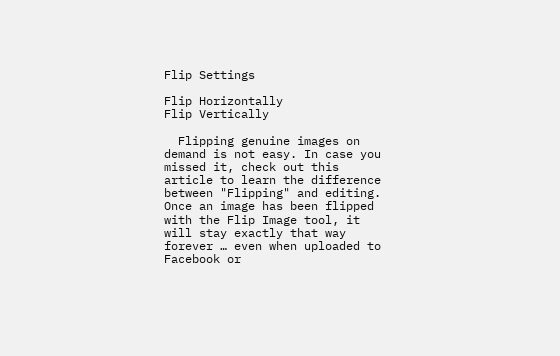Flip Settings

Flip Horizontally
Flip Vertically

  Flipping genuine images on demand is not easy. In case you missed it, check out this article to learn the difference between "Flipping" and editing. Once an image has been flipped with the Flip Image tool, it will stay exactly that way forever … even when uploaded to Facebook or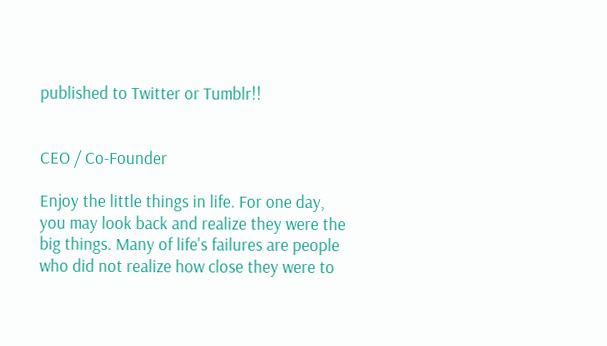published to Twitter or Tumblr!!


CEO / Co-Founder

Enjoy the little things in life. For one day, you may look back and realize they were the big things. Many of life's failures are people who did not realize how close they were to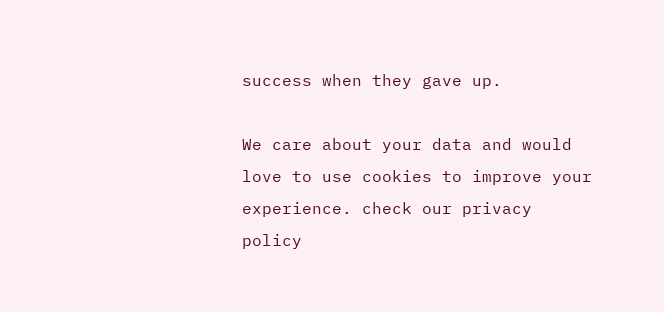success when they gave up.

We care about your data and would love to use cookies to improve your experience. check our privacy policy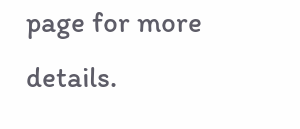page for more details.